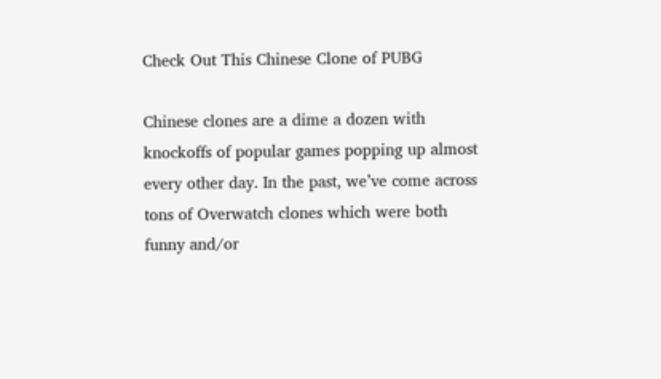Check Out This Chinese Clone of PUBG

Chinese clones are a dime a dozen with knockoffs of popular games popping up almost every other day. In the past, we’ve come across tons of Overwatch clones which were both funny and/or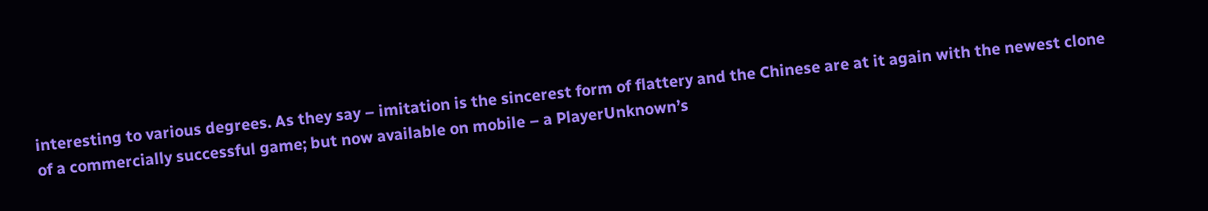interesting to various degrees. As they say – imitation is the sincerest form of flattery and the Chinese are at it again with the newest clone of a commercially successful game; but now available on mobile – a PlayerUnknown’s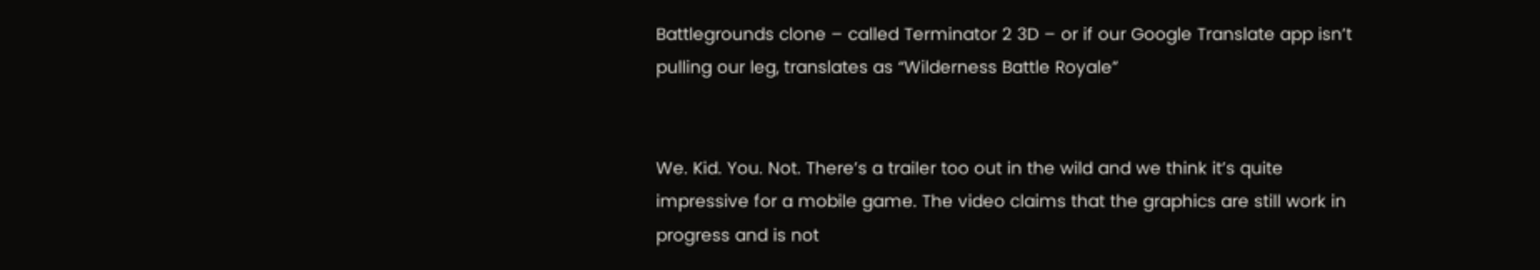Battlegrounds clone – called Terminator 2 3D – or if our Google Translate app isn’t pulling our leg, translates as “Wilderness Battle Royale”


We. Kid. You. Not. There’s a trailer too out in the wild and we think it’s quite impressive for a mobile game. The video claims that the graphics are still work in progress and is not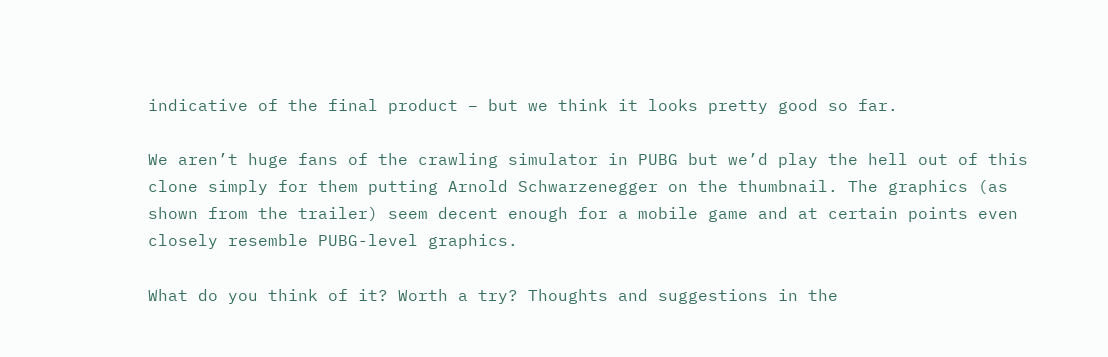indicative of the final product – but we think it looks pretty good so far.

We aren’t huge fans of the crawling simulator in PUBG but we’d play the hell out of this clone simply for them putting Arnold Schwarzenegger on the thumbnail. The graphics (as shown from the trailer) seem decent enough for a mobile game and at certain points even closely resemble PUBG-level graphics.

What do you think of it? Worth a try? Thoughts and suggestions in the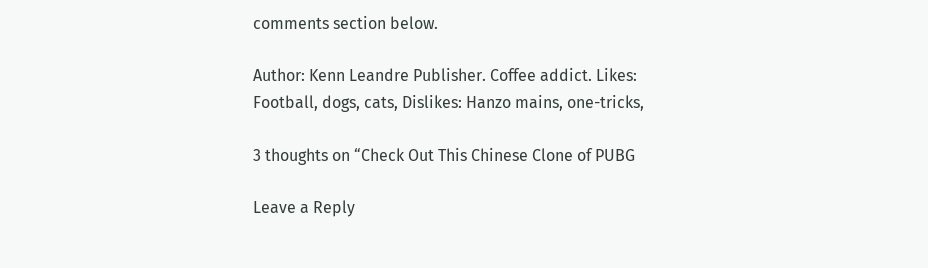comments section below.

Author: Kenn Leandre Publisher. Coffee addict. Likes: Football, dogs, cats, Dislikes: Hanzo mains, one-tricks,

3 thoughts on “Check Out This Chinese Clone of PUBG

Leave a Reply